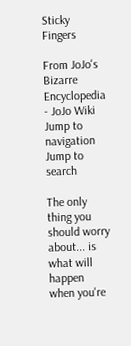Sticky Fingers

From JoJo's Bizarre Encyclopedia - JoJo Wiki
Jump to navigation Jump to search

The only thing you should worry about... is what will happen when you're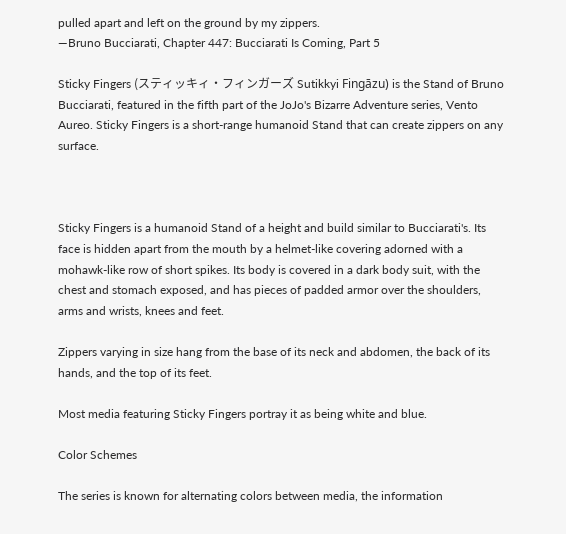pulled apart and left on the ground by my zippers.
—Bruno Bucciarati, Chapter 447: Bucciarati Is Coming, Part 5

Sticky Fingers (スティッキィ・フィンガーズ Sutikkyi Fingāzu) is the Stand of Bruno Bucciarati, featured in the fifth part of the JoJo's Bizarre Adventure series, Vento Aureo. Sticky Fingers is a short-range humanoid Stand that can create zippers on any surface.



Sticky Fingers is a humanoid Stand of a height and build similar to Bucciarati's. Its face is hidden apart from the mouth by a helmet-like covering adorned with a mohawk-like row of short spikes. Its body is covered in a dark body suit, with the chest and stomach exposed, and has pieces of padded armor over the shoulders, arms and wrists, knees and feet.

Zippers varying in size hang from the base of its neck and abdomen, the back of its hands, and the top of its feet.

Most media featuring Sticky Fingers portray it as being white and blue.

Color Schemes

The series is known for alternating colors between media, the information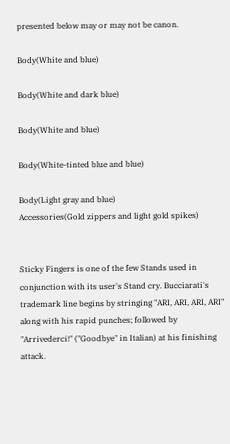presented below may or may not be canon.

Body(White and blue)

Body(White and dark blue)

Body(White and blue)

Body(White-tinted blue and blue)

Body(Light gray and blue)
Accessories(Gold zippers and light gold spikes)


Sticky Fingers is one of the few Stands used in conjunction with its user's Stand cry. Bucciarati's trademark line begins by stringing "ARI, ARI, ARI, ARI" along with his rapid punches; followed by "Arrivederci!" ("Goodbye" in Italian) at his finishing attack.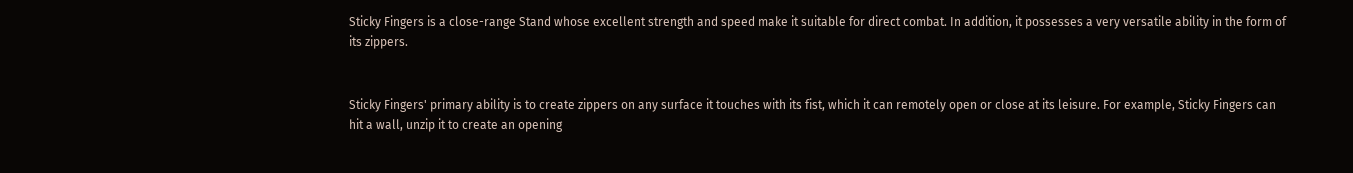Sticky Fingers is a close-range Stand whose excellent strength and speed make it suitable for direct combat. In addition, it possesses a very versatile ability in the form of its zippers.


Sticky Fingers' primary ability is to create zippers on any surface it touches with its fist, which it can remotely open or close at its leisure. For example, Sticky Fingers can hit a wall, unzip it to create an opening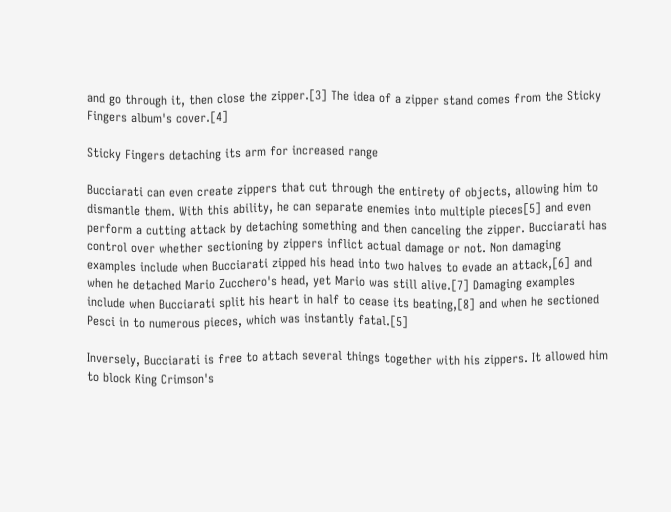and go through it, then close the zipper.[3] The idea of a zipper stand comes from the Sticky Fingers album's cover.[4]

Sticky Fingers detaching its arm for increased range

Bucciarati can even create zippers that cut through the entirety of objects, allowing him to dismantle them. With this ability, he can separate enemies into multiple pieces[5] and even perform a cutting attack by detaching something and then canceling the zipper. Bucciarati has control over whether sectioning by zippers inflict actual damage or not. Non damaging examples include when Bucciarati zipped his head into two halves to evade an attack,[6] and when he detached Mario Zucchero's head, yet Mario was still alive.[7] Damaging examples include when Bucciarati split his heart in half to cease its beating,[8] and when he sectioned Pesci in to numerous pieces, which was instantly fatal.[5]

Inversely, Bucciarati is free to attach several things together with his zippers. It allowed him to block King Crimson's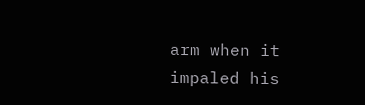arm when it impaled his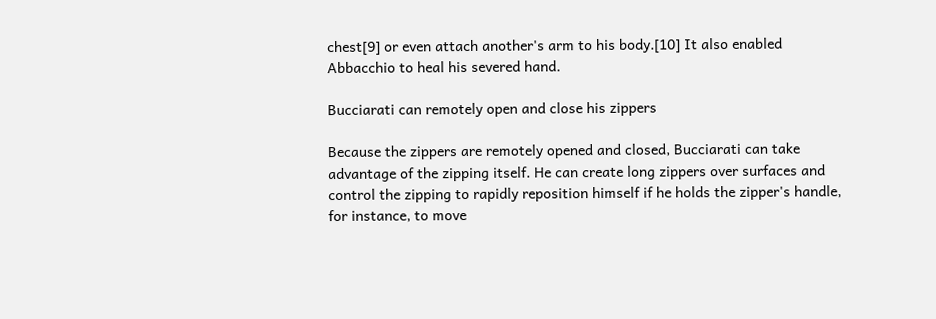chest[9] or even attach another's arm to his body.[10] It also enabled Abbacchio to heal his severed hand.

Bucciarati can remotely open and close his zippers

Because the zippers are remotely opened and closed, Bucciarati can take advantage of the zipping itself. He can create long zippers over surfaces and control the zipping to rapidly reposition himself if he holds the zipper's handle, for instance, to move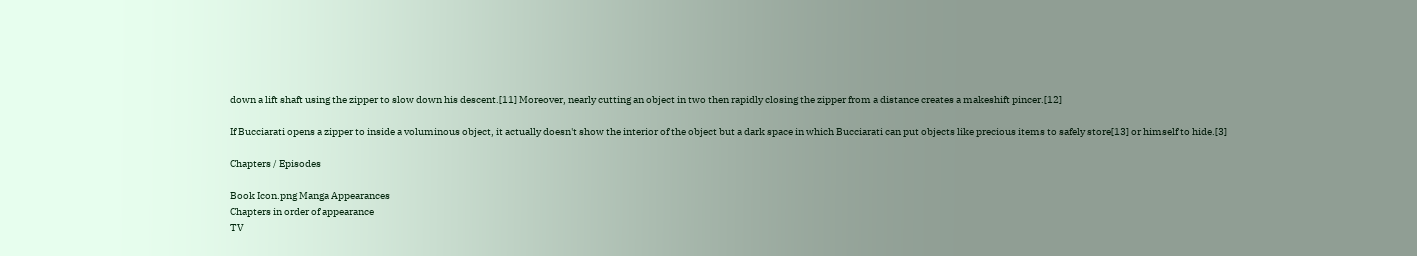down a lift shaft using the zipper to slow down his descent.[11] Moreover, nearly cutting an object in two then rapidly closing the zipper from a distance creates a makeshift pincer.[12]

If Bucciarati opens a zipper to inside a voluminous object, it actually doesn't show the interior of the object but a dark space in which Bucciarati can put objects like precious items to safely store[13] or himself to hide.[3]

Chapters / Episodes

Book Icon.png Manga Appearances
Chapters in order of appearance
TV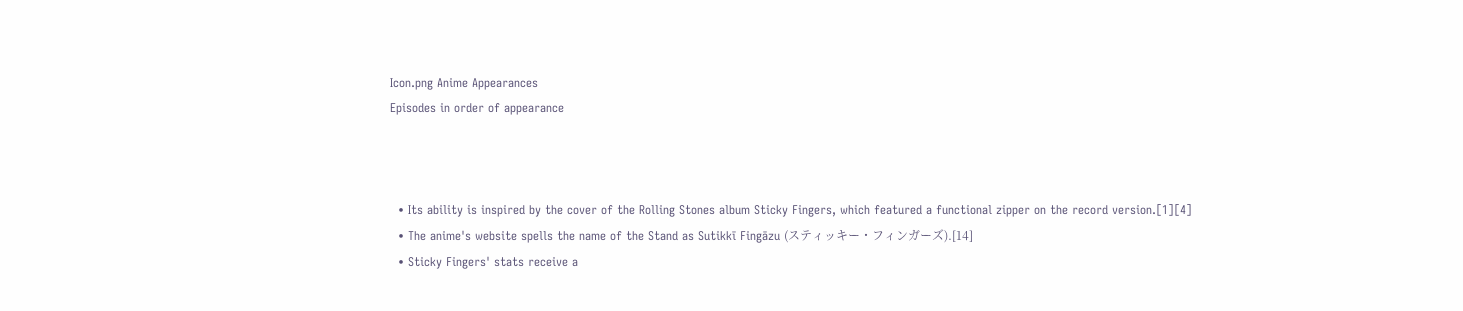Icon.png Anime Appearances
Episodes in order of appearance



  • Its ability is inspired by the cover of the Rolling Stones album Sticky Fingers, which featured a functional zipper on the record version.[1][4]
  • The anime's website spells the name of the Stand as Sutikkī Fingāzu (スティッキー・フィンガーズ).[14]
  • Sticky Fingers' stats receive a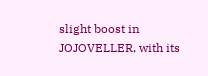slight boost in JOJOVELLER, with its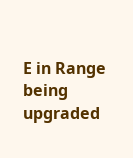E in Range being upgraded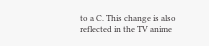to a C. This change is also reflected in the TV anime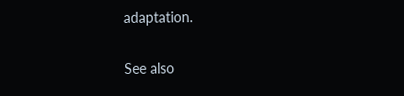adaptation.

See also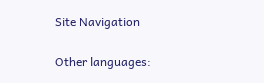Site Navigation

Other languages: